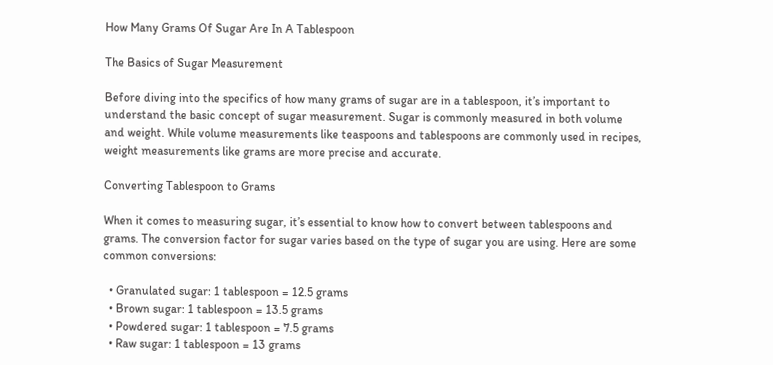How Many Grams Of Sugar Are In A Tablespoon

The Basics of Sugar Measurement

Before diving into the specifics of how many grams of sugar are in a tablespoon, it’s important to understand the basic concept of sugar measurement. Sugar is commonly measured in both volume and weight. While volume measurements like teaspoons and tablespoons are commonly used in recipes, weight measurements like grams are more precise and accurate.

Converting Tablespoon to Grams

When it comes to measuring sugar, it’s essential to know how to convert between tablespoons and grams. The conversion factor for sugar varies based on the type of sugar you are using. Here are some common conversions:

  • Granulated sugar: 1 tablespoon = 12.5 grams
  • Brown sugar: 1 tablespoon = 13.5 grams
  • Powdered sugar: 1 tablespoon = 7.5 grams
  • Raw sugar: 1 tablespoon = 13 grams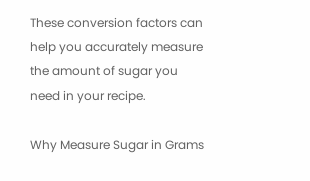These conversion factors can help you accurately measure the amount of sugar you need in your recipe.

Why Measure Sugar in Grams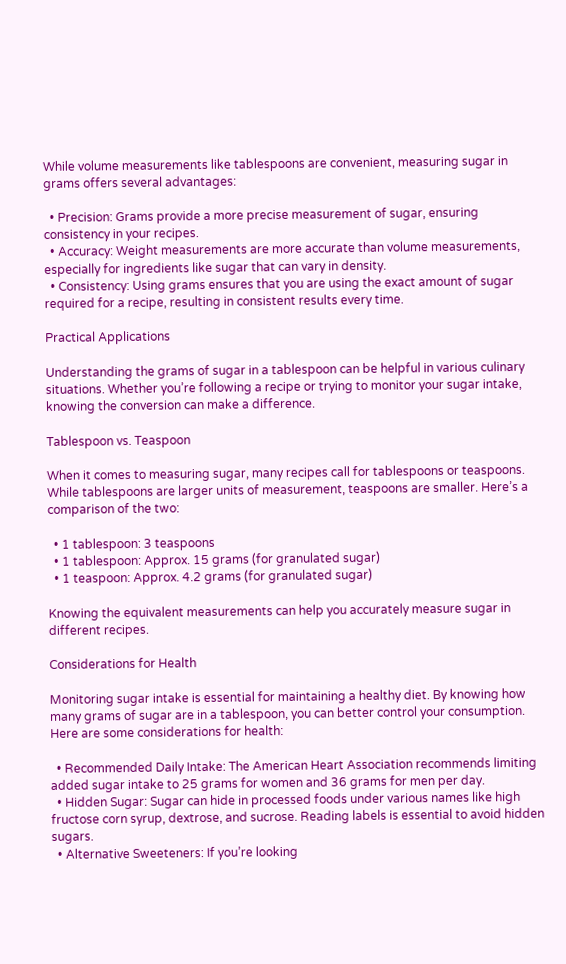While volume measurements like tablespoons are convenient, measuring sugar in grams offers several advantages:

  • Precision: Grams provide a more precise measurement of sugar, ensuring consistency in your recipes.
  • Accuracy: Weight measurements are more accurate than volume measurements, especially for ingredients like sugar that can vary in density.
  • Consistency: Using grams ensures that you are using the exact amount of sugar required for a recipe, resulting in consistent results every time.

Practical Applications

Understanding the grams of sugar in a tablespoon can be helpful in various culinary situations. Whether you’re following a recipe or trying to monitor your sugar intake, knowing the conversion can make a difference.

Tablespoon vs. Teaspoon

When it comes to measuring sugar, many recipes call for tablespoons or teaspoons. While tablespoons are larger units of measurement, teaspoons are smaller. Here’s a comparison of the two:

  • 1 tablespoon: 3 teaspoons
  • 1 tablespoon: Approx. 15 grams (for granulated sugar)
  • 1 teaspoon: Approx. 4.2 grams (for granulated sugar)

Knowing the equivalent measurements can help you accurately measure sugar in different recipes.

Considerations for Health

Monitoring sugar intake is essential for maintaining a healthy diet. By knowing how many grams of sugar are in a tablespoon, you can better control your consumption. Here are some considerations for health:

  • Recommended Daily Intake: The American Heart Association recommends limiting added sugar intake to 25 grams for women and 36 grams for men per day.
  • Hidden Sugar: Sugar can hide in processed foods under various names like high fructose corn syrup, dextrose, and sucrose. Reading labels is essential to avoid hidden sugars.
  • Alternative Sweeteners: If you’re looking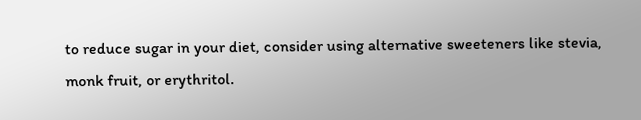to reduce sugar in your diet, consider using alternative sweeteners like stevia, monk fruit, or erythritol.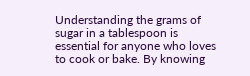Understanding the grams of sugar in a tablespoon is essential for anyone who loves to cook or bake. By knowing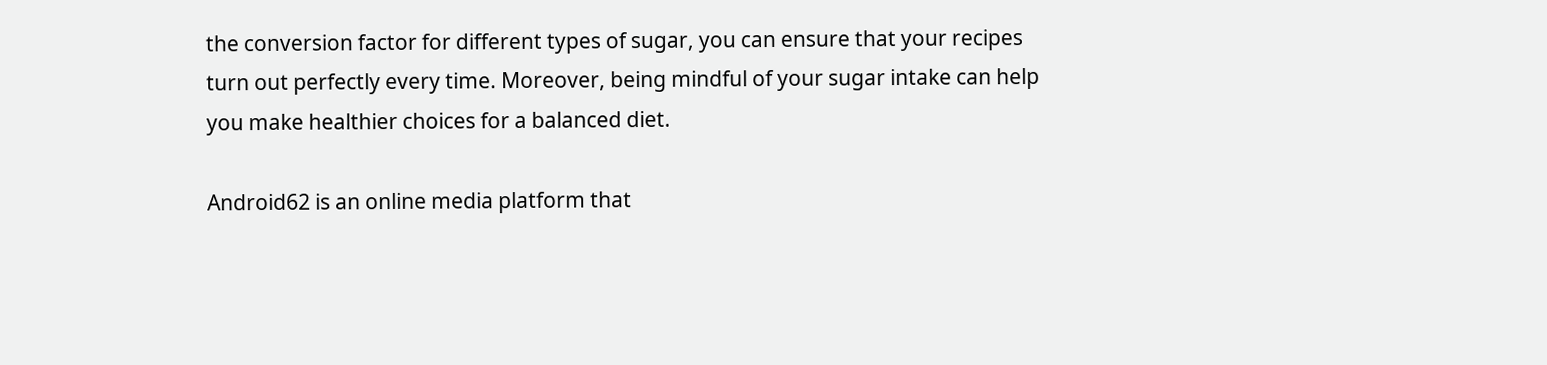the conversion factor for different types of sugar, you can ensure that your recipes turn out perfectly every time. Moreover, being mindful of your sugar intake can help you make healthier choices for a balanced diet.

Android62 is an online media platform that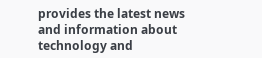provides the latest news and information about technology and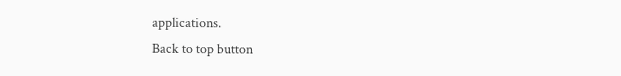applications.
Back to top button